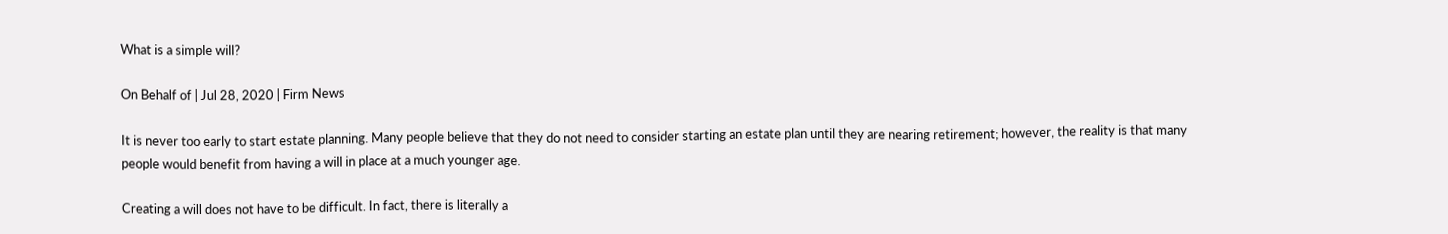What is a simple will?

On Behalf of | Jul 28, 2020 | Firm News

It is never too early to start estate planning. Many people believe that they do not need to consider starting an estate plan until they are nearing retirement; however, the reality is that many people would benefit from having a will in place at a much younger age.

Creating a will does not have to be difficult. In fact, there is literally a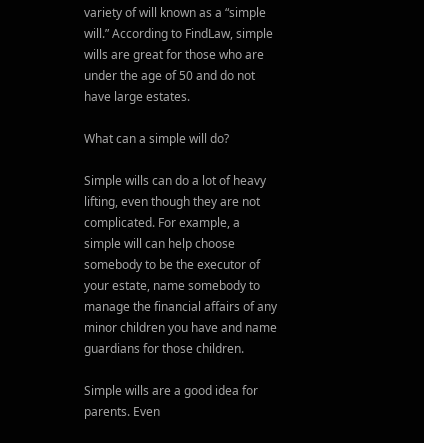variety of will known as a “simple will.” According to FindLaw, simple wills are great for those who are under the age of 50 and do not have large estates.

What can a simple will do?

Simple wills can do a lot of heavy lifting, even though they are not complicated. For example, a simple will can help choose somebody to be the executor of your estate, name somebody to manage the financial affairs of any minor children you have and name guardians for those children.

Simple wills are a good idea for parents. Even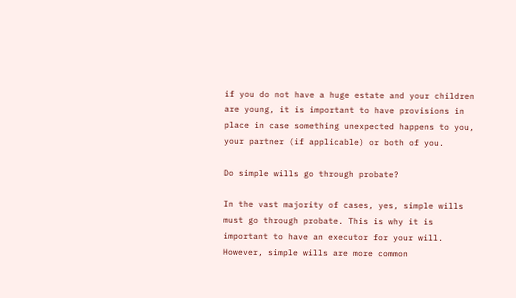if you do not have a huge estate and your children are young, it is important to have provisions in place in case something unexpected happens to you, your partner (if applicable) or both of you.

Do simple wills go through probate?

In the vast majority of cases, yes, simple wills must go through probate. This is why it is important to have an executor for your will. However, simple wills are more common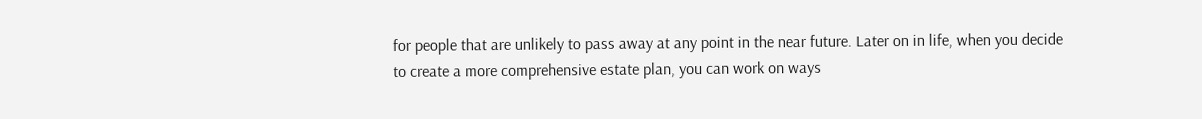for people that are unlikely to pass away at any point in the near future. Later on in life, when you decide to create a more comprehensive estate plan, you can work on ways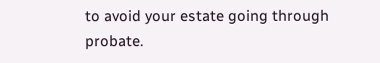to avoid your estate going through probate.